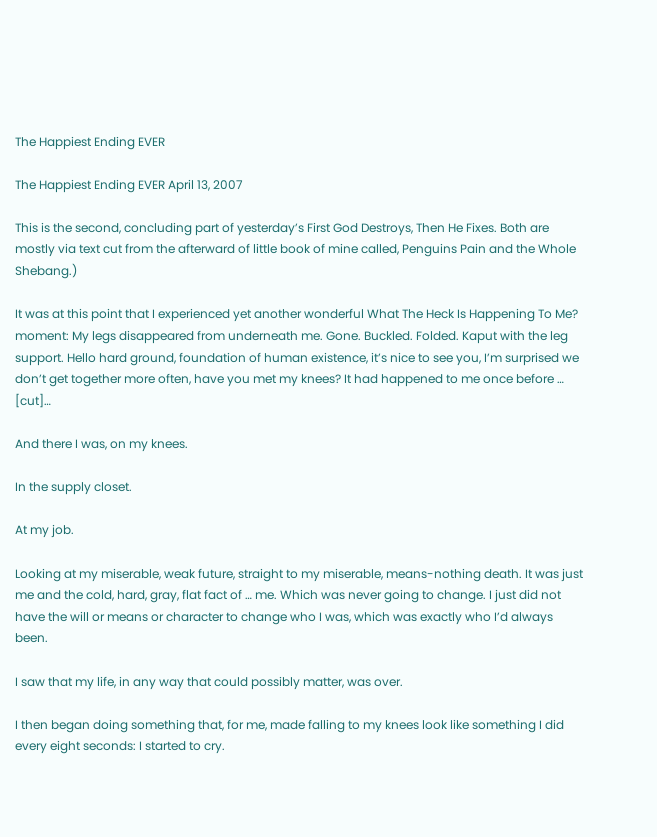The Happiest Ending EVER

The Happiest Ending EVER April 13, 2007

This is the second, concluding part of yesterday’s First God Destroys, Then He Fixes. Both are mostly via text cut from the afterward of little book of mine called, Penguins Pain and the Whole Shebang.)

It was at this point that I experienced yet another wonderful What The Heck Is Happening To Me? moment: My legs disappeared from underneath me. Gone. Buckled. Folded. Kaput with the leg support. Hello hard ground, foundation of human existence, it’s nice to see you, I’m surprised we don’t get together more often, have you met my knees? It had happened to me once before … [cut]…

And there I was, on my knees.

In the supply closet.

At my job.

Looking at my miserable, weak future, straight to my miserable, means-nothing death. It was just me and the cold, hard, gray, flat fact of … me. Which was never going to change. I just did not have the will or means or character to change who I was, which was exactly who I’d always been.

I saw that my life, in any way that could possibly matter, was over.

I then began doing something that, for me, made falling to my knees look like something I did every eight seconds: I started to cry.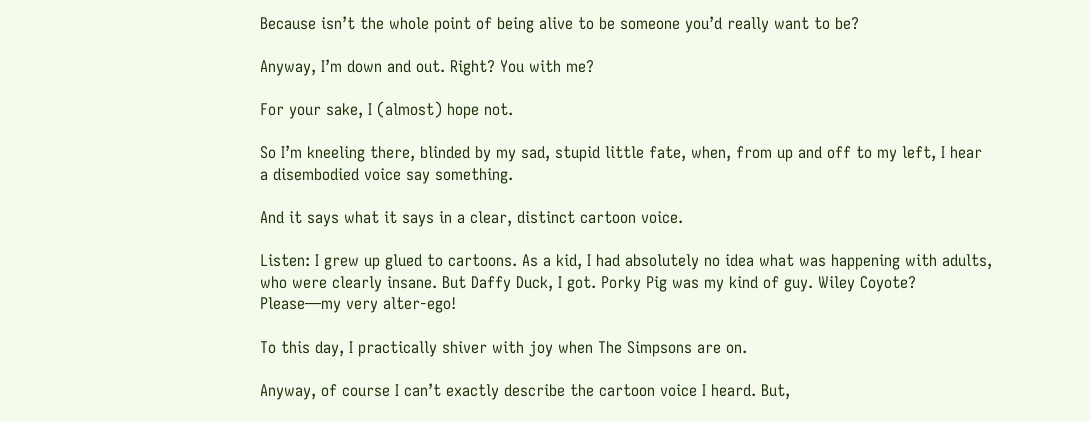Because isn’t the whole point of being alive to be someone you’d really want to be?

Anyway, I’m down and out. Right? You with me?

For your sake, I (almost) hope not.

So I’m kneeling there, blinded by my sad, stupid little fate, when, from up and off to my left, I hear a disembodied voice say something.

And it says what it says in a clear, distinct cartoon voice.

Listen: I grew up glued to cartoons. As a kid, I had absolutely no idea what was happening with adults, who were clearly insane. But Daffy Duck, I got. Porky Pig was my kind of guy. Wiley Coyote? Please—my very alter-ego!

To this day, I practically shiver with joy when The Simpsons are on.

Anyway, of course I can’t exactly describe the cartoon voice I heard. But,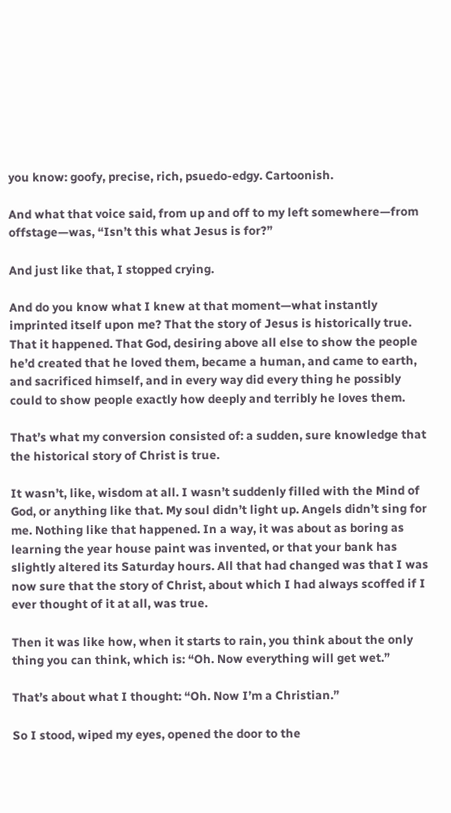you know: goofy, precise, rich, psuedo-edgy. Cartoonish.

And what that voice said, from up and off to my left somewhere—from offstage—was, “Isn’t this what Jesus is for?”

And just like that, I stopped crying.

And do you know what I knew at that moment—what instantly imprinted itself upon me? That the story of Jesus is historically true. That it happened. That God, desiring above all else to show the people he’d created that he loved them, became a human, and came to earth, and sacrificed himself, and in every way did every thing he possibly could to show people exactly how deeply and terribly he loves them.

That’s what my conversion consisted of: a sudden, sure knowledge that the historical story of Christ is true.

It wasn’t, like, wisdom at all. I wasn’t suddenly filled with the Mind of God, or anything like that. My soul didn’t light up. Angels didn’t sing for me. Nothing like that happened. In a way, it was about as boring as learning the year house paint was invented, or that your bank has slightly altered its Saturday hours. All that had changed was that I was now sure that the story of Christ, about which I had always scoffed if I ever thought of it at all, was true.

Then it was like how, when it starts to rain, you think about the only thing you can think, which is: “Oh. Now everything will get wet.”

That’s about what I thought: “Oh. Now I’m a Christian.”

So I stood, wiped my eyes, opened the door to the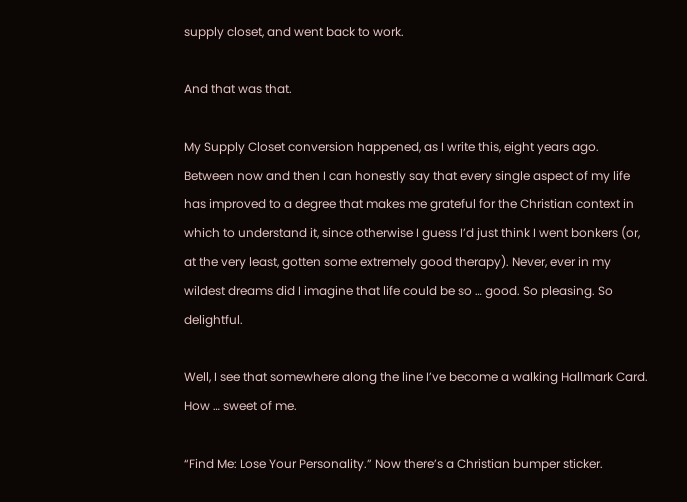supply closet, and went back to work.

And that was that.

My Supply Closet conversion happened, as I write this, eight years ago. Between now and then I can honestly say that every single aspect of my life has improved to a degree that makes me grateful for the Christian context in which to understand it, since otherwise I guess I’d just think I went bonkers (or, at the very least, gotten some extremely good therapy). Never, ever in my wildest dreams did I imagine that life could be so … good. So pleasing. So delightful.

Well, I see that somewhere along the line I’ve become a walking Hallmark Card. How … sweet of me.

“Find Me: Lose Your Personality.” Now there’s a Christian bumper sticker.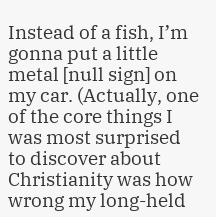Instead of a fish, I’m gonna put a little metal [null sign] on my car. (Actually, one of the core things I was most surprised to discover about Christianity was how wrong my long-held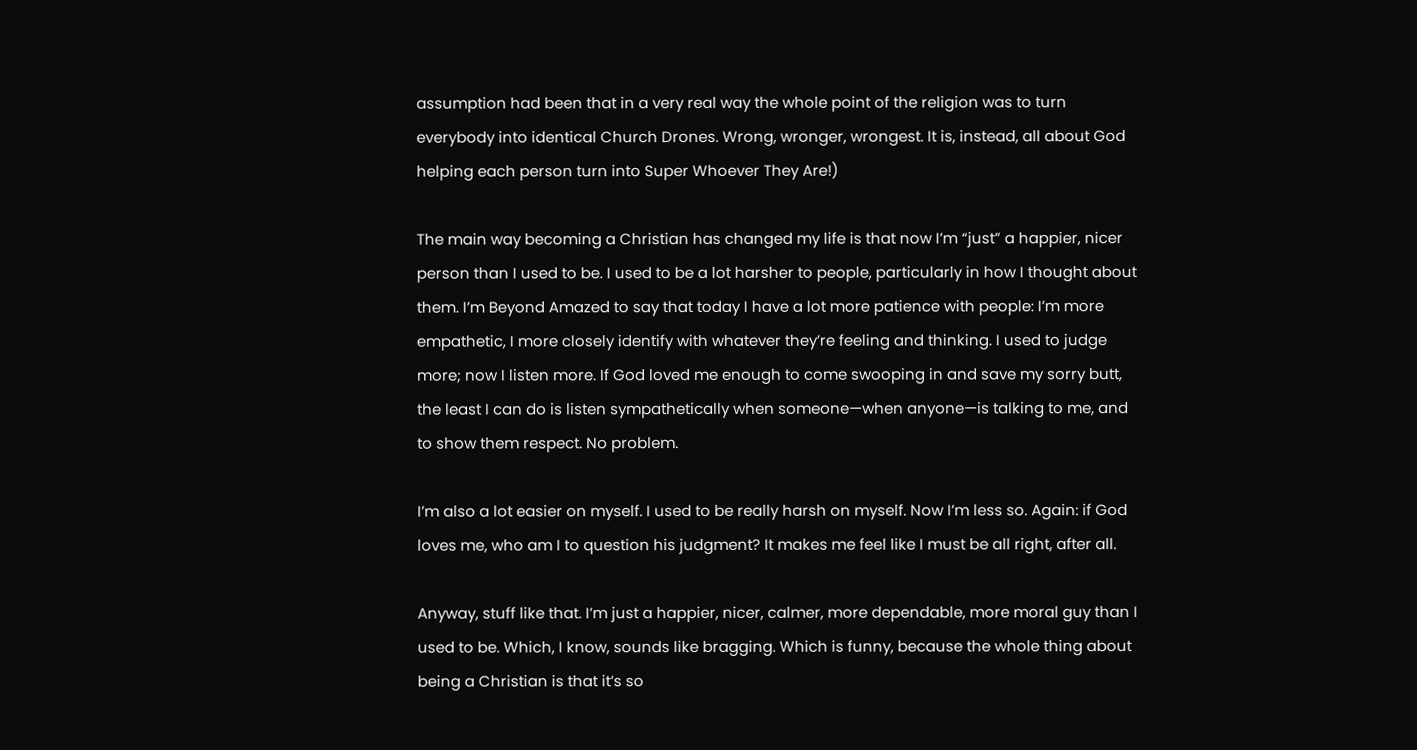assumption had been that in a very real way the whole point of the religion was to turn everybody into identical Church Drones. Wrong, wronger, wrongest. It is, instead, all about God helping each person turn into Super Whoever They Are!)

The main way becoming a Christian has changed my life is that now I’m “just” a happier, nicer person than I used to be. I used to be a lot harsher to people, particularly in how I thought about them. I’m Beyond Amazed to say that today I have a lot more patience with people: I’m more empathetic, I more closely identify with whatever they’re feeling and thinking. I used to judge more; now I listen more. If God loved me enough to come swooping in and save my sorry butt, the least I can do is listen sympathetically when someone—when anyone—is talking to me, and to show them respect. No problem.

I’m also a lot easier on myself. I used to be really harsh on myself. Now I’m less so. Again: if God loves me, who am I to question his judgment? It makes me feel like I must be all right, after all.

Anyway, stuff like that. I’m just a happier, nicer, calmer, more dependable, more moral guy than I used to be. Which, I know, sounds like bragging. Which is funny, because the whole thing about being a Christian is that it’s so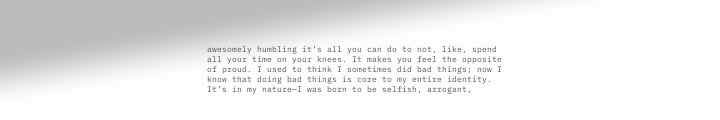awesomely humbling it’s all you can do to not, like, spend all your time on your knees. It makes you feel the opposite of proud. I used to think I sometimes did bad things; now I know that doing bad things is core to my entire identity. It’s in my nature—I was born to be selfish, arrogant,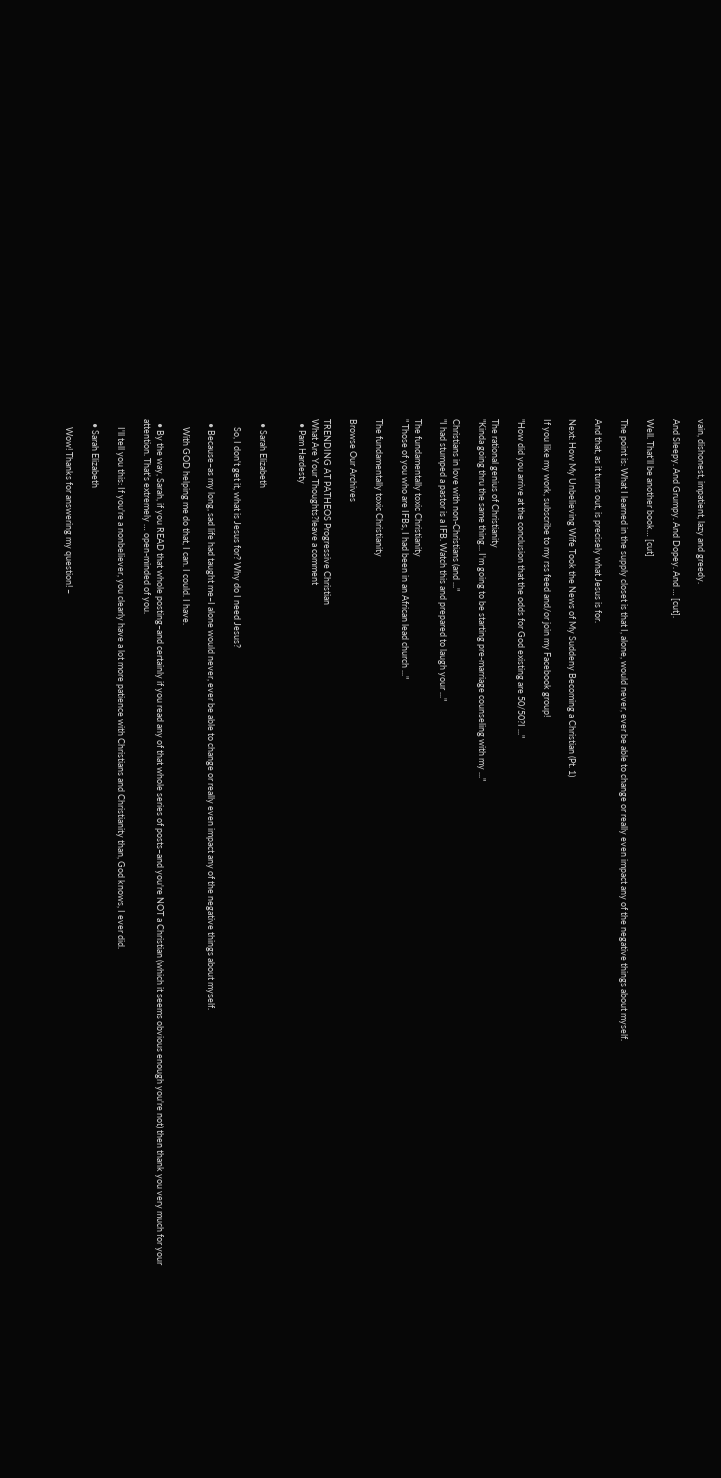vain, dishonest, impatient, lazy and greedy.

And Sleepy. And Grumpy. And Dopey. And … [cut].

Well. That’ll be another book… [cut]

The point is: What I learned in the supply closet is that I, alone, would never, ever be able to change or really even impact any of the negative things about myself.

And that, as it turns out, is precisely what Jesus is for.

Next: How My Unbelieving Wife Took the News of My Suddeny Becoming a Christian (Pt. 1)

If you like my work, subscribe to my rss feed and/or join my Facebook group!

"How did you arrive at the conclusion that the odds for God existing are 50/50?I ..."

The rational genius of Christianity
"Kinda going thru the same thing... I'm going to be starting pre-marriage counseling with my ..."

Christians in love with non-Christians (and ..."
"I had stumped a pastor is a IFB. Watch this and prepared to laugh your ..."

The fundamentally toxic Christianity
" Those of you who are IFBs, I had been in an African lead church ..."

The fundamentally toxic Christianity

Browse Our Archives

TRENDING AT PATHEOS Progressive Christian
What Are Your Thoughts?leave a comment
  • Pam Hardesty


  • Sarah Elizabeth

    So, I don't get it, what is Jesus for? Why do I need Jesus?

  • Because–as my long, sad life had taught me–I alone would never, ever be able to change or really even impact any of the negative things about myself.

    With GOD helping me do that, I can. I could. I have.

  • By the way, Sarah, if you READ that whole posting–and certainly if you read any of that whole series of posts–and you're NOT a Christian (which it seems obvious enough you're not) then thank you very much for your attention. That's extremely … open-minded of you.

    I'll tell you this: If you're a nonbeliever, you clearly have a lot more patience with Christians and Christianity than, God knows, I ever did.

  • Sarah Elizabeth

    Wow! Thanks for answering my question! –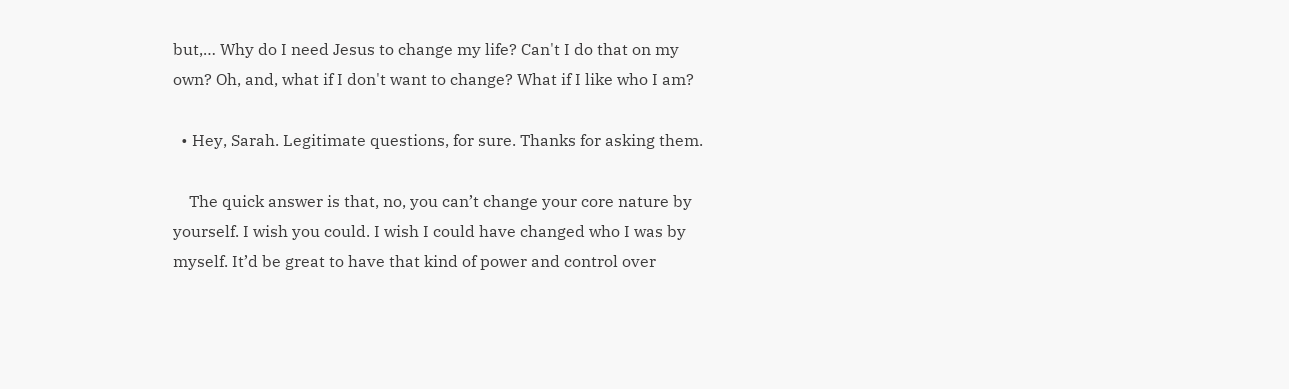but,… Why do I need Jesus to change my life? Can't I do that on my own? Oh, and, what if I don't want to change? What if I like who I am?

  • Hey, Sarah. Legitimate questions, for sure. Thanks for asking them.

    The quick answer is that, no, you can’t change your core nature by yourself. I wish you could. I wish I could have changed who I was by myself. It’d be great to have that kind of power and control over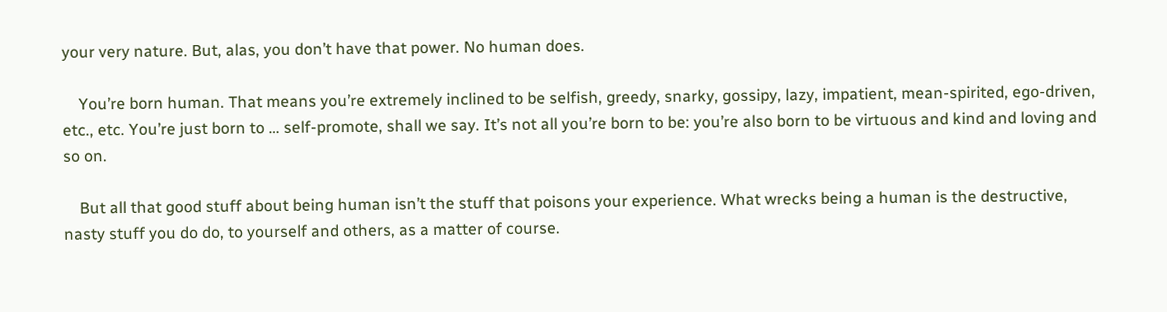your very nature. But, alas, you don’t have that power. No human does.

    You’re born human. That means you’re extremely inclined to be selfish, greedy, snarky, gossipy, lazy, impatient, mean-spirited, ego-driven, etc., etc. You’re just born to … self-promote, shall we say. It’s not all you’re born to be: you’re also born to be virtuous and kind and loving and so on.

    But all that good stuff about being human isn’t the stuff that poisons your experience. What wrecks being a human is the destructive, nasty stuff you do do, to yourself and others, as a matter of course.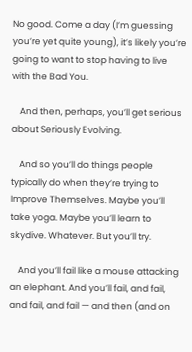No good. Come a day (I’m guessing you’re yet quite young), it’s likely you’re going to want to stop having to live with the Bad You.

    And then, perhaps, you’ll get serious about Seriously Evolving.

    And so you’ll do things people typically do when they’re trying to Improve Themselves. Maybe you’ll take yoga. Maybe you’ll learn to skydive. Whatever. But you’ll try.

    And you’ll fail like a mouse attacking an elephant. And you’ll fail, and fail, and fail, and fail — and then (and on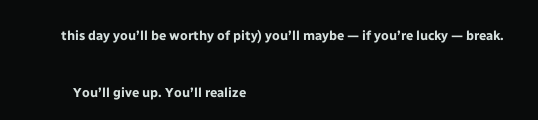this day you’ll be worthy of pity) you’ll maybe — if you’re lucky — break.

    You’ll give up. You’ll realize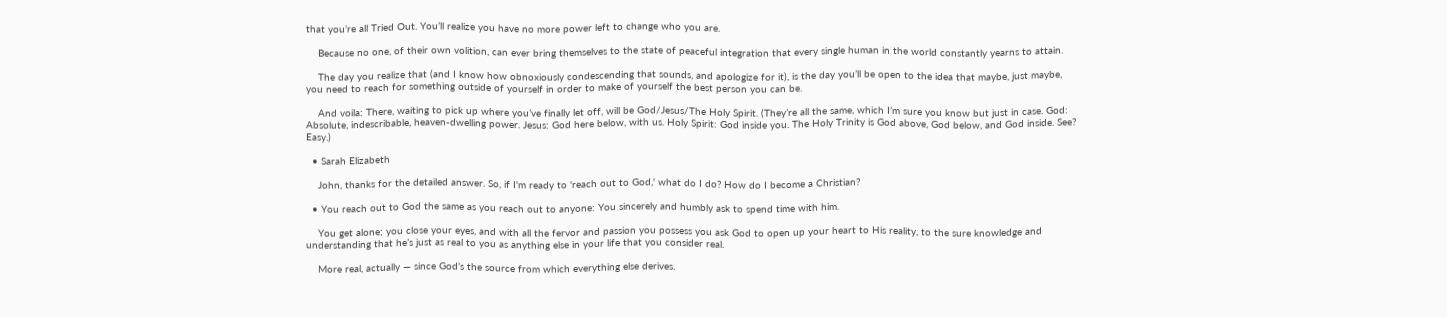that you’re all Tried Out. You’ll realize you have no more power left to change who you are.

    Because no one, of their own volition, can ever bring themselves to the state of peaceful integration that every single human in the world constantly yearns to attain.

    The day you realize that (and I know how obnoxiously condescending that sounds, and apologize for it), is the day you’ll be open to the idea that maybe, just maybe, you need to reach for something outside of yourself in order to make of yourself the best person you can be.

    And voila: There, waiting to pick up where you’ve finally let off, will be God/Jesus/The Holy Spirit. (They’re all the same, which I’m sure you know but just in case. God: Absolute, indescribable, heaven-dwelling power. Jesus: God here below, with us. Holy Spirit: God inside you. The Holy Trinity is God above, God below, and God inside. See? Easy.)

  • Sarah Elizabeth

    John, thanks for the detailed answer. So, if I'm ready to 'reach out to God,' what do I do? How do I become a Christian?

  • You reach out to God the same as you reach out to anyone: You sincerely and humbly ask to spend time with him.

    You get alone; you close your eyes, and with all the fervor and passion you possess you ask God to open up your heart to His reality, to the sure knowledge and understanding that he’s just as real to you as anything else in your life that you consider real.

    More real, actually — since God’s the source from which everything else derives.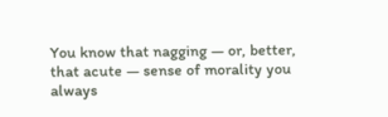You know that nagging — or, better, that acute — sense of morality you always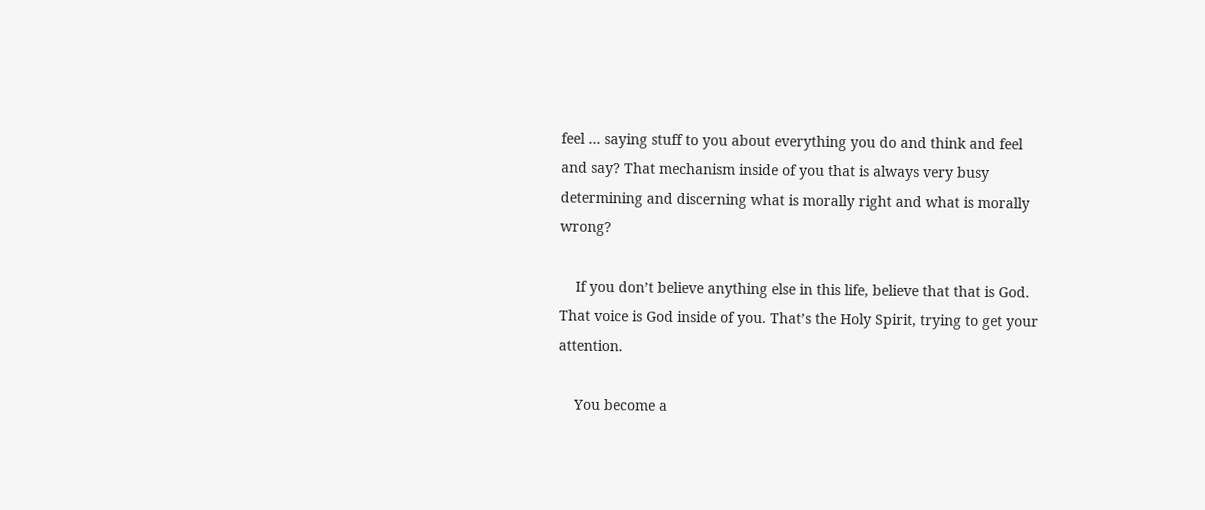feel … saying stuff to you about everything you do and think and feel and say? That mechanism inside of you that is always very busy determining and discerning what is morally right and what is morally wrong?

    If you don’t believe anything else in this life, believe that that is God. That voice is God inside of you. That’s the Holy Spirit, trying to get your attention.

    You become a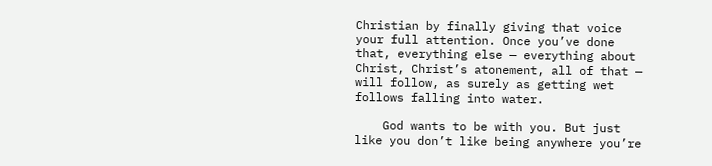Christian by finally giving that voice your full attention. Once you’ve done that, everything else — everything about Christ, Christ’s atonement, all of that — will follow, as surely as getting wet follows falling into water.

    God wants to be with you. But just like you don’t like being anywhere you’re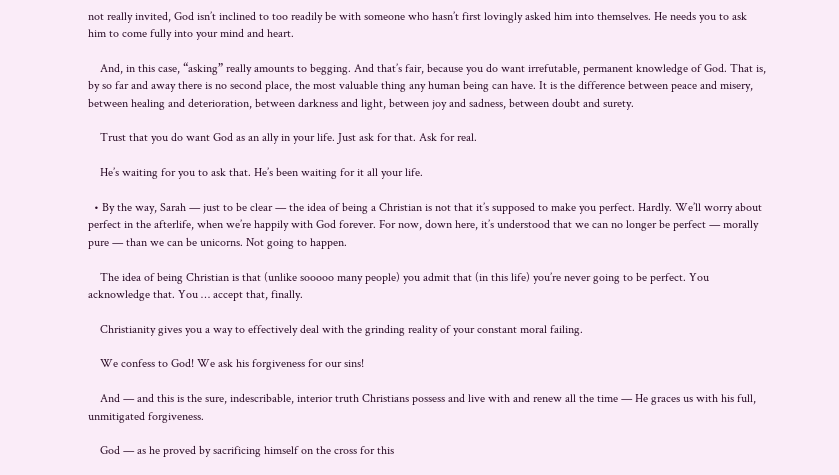not really invited, God isn’t inclined to too readily be with someone who hasn’t first lovingly asked him into themselves. He needs you to ask him to come fully into your mind and heart.

    And, in this case, “asking” really amounts to begging. And that’s fair, because you do want irrefutable, permanent knowledge of God. That is, by so far and away there is no second place, the most valuable thing any human being can have. It is the difference between peace and misery, between healing and deterioration, between darkness and light, between joy and sadness, between doubt and surety.

    Trust that you do want God as an ally in your life. Just ask for that. Ask for real.

    He’s waiting for you to ask that. He’s been waiting for it all your life.

  • By the way, Sarah — just to be clear — the idea of being a Christian is not that it’s supposed to make you perfect. Hardly. We’ll worry about perfect in the afterlife, when we’re happily with God forever. For now, down here, it’s understood that we can no longer be perfect — morally pure — than we can be unicorns. Not going to happen.

    The idea of being Christian is that (unlike sooooo many people) you admit that (in this life) you’re never going to be perfect. You acknowledge that. You … accept that, finally.

    Christianity gives you a way to effectively deal with the grinding reality of your constant moral failing.

    We confess to God! We ask his forgiveness for our sins!

    And — and this is the sure, indescribable, interior truth Christians possess and live with and renew all the time — He graces us with his full, unmitigated forgiveness.

    God — as he proved by sacrificing himself on the cross for this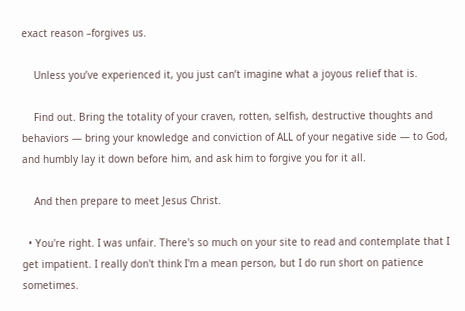exact reason –forgives us.

    Unless you’ve experienced it, you just can’t imagine what a joyous relief that is.

    Find out. Bring the totality of your craven, rotten, selfish, destructive thoughts and behaviors — bring your knowledge and conviction of ALL of your negative side — to God, and humbly lay it down before him, and ask him to forgive you for it all.

    And then prepare to meet Jesus Christ.

  • You're right. I was unfair. There's so much on your site to read and contemplate that I get impatient. I really don't think I'm a mean person, but I do run short on patience sometimes.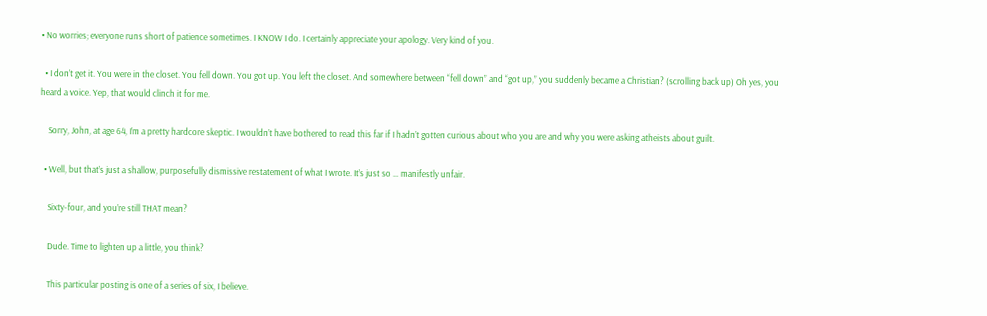• No worries; everyone runs short of patience sometimes. I KNOW I do. I certainly appreciate your apology. Very kind of you.

  • I don’t get it. You were in the closet. You fell down. You got up. You left the closet. And somewhere between “fell down” and “got up,” you suddenly became a Christian? (scrolling back up) Oh yes, you heard a voice. Yep, that would clinch it for me.

    Sorry, John, at age 64, I’m a pretty hardcore skeptic. I wouldn’t have bothered to read this far if I hadn’t gotten curious about who you are and why you were asking atheists about guilt.

  • Well, but that’s just a shallow, purposefully dismissive restatement of what I wrote. It’s just so … manifestly unfair.

    Sixty-four, and you’re still THAT mean?

    Dude. Time to lighten up a little, you think?

    This particular posting is one of a series of six, I believe.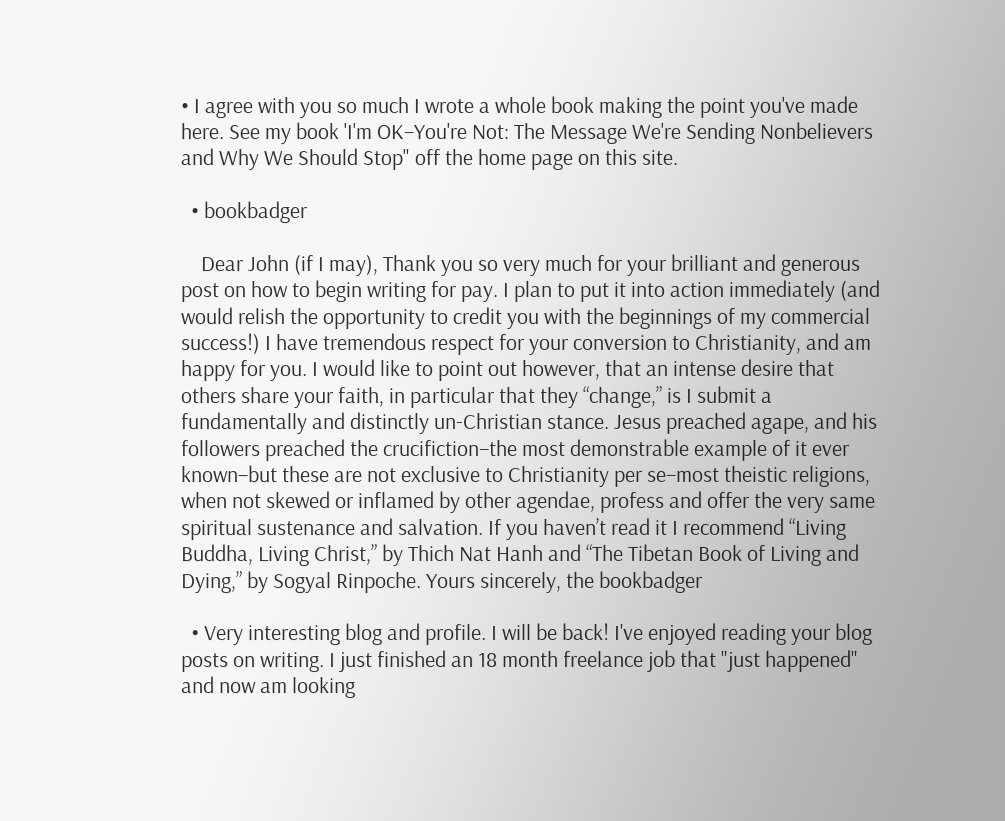• I agree with you so much I wrote a whole book making the point you've made here. See my book 'I'm OK–You're Not: The Message We're Sending Nonbelievers and Why We Should Stop" off the home page on this site.

  • bookbadger

    Dear John (if I may), Thank you so very much for your brilliant and generous post on how to begin writing for pay. I plan to put it into action immediately (and would relish the opportunity to credit you with the beginnings of my commercial success!) I have tremendous respect for your conversion to Christianity, and am happy for you. I would like to point out however, that an intense desire that others share your faith, in particular that they “change,” is I submit a fundamentally and distinctly un-Christian stance. Jesus preached agape, and his followers preached the crucifiction–the most demonstrable example of it ever known–but these are not exclusive to Christianity per se–most theistic religions, when not skewed or inflamed by other agendae, profess and offer the very same spiritual sustenance and salvation. If you haven’t read it I recommend “Living Buddha, Living Christ,” by Thich Nat Hanh and “The Tibetan Book of Living and Dying,” by Sogyal Rinpoche. Yours sincerely, the bookbadger

  • Very interesting blog and profile. I will be back! I've enjoyed reading your blog posts on writing. I just finished an 18 month freelance job that "just happened" and now am looking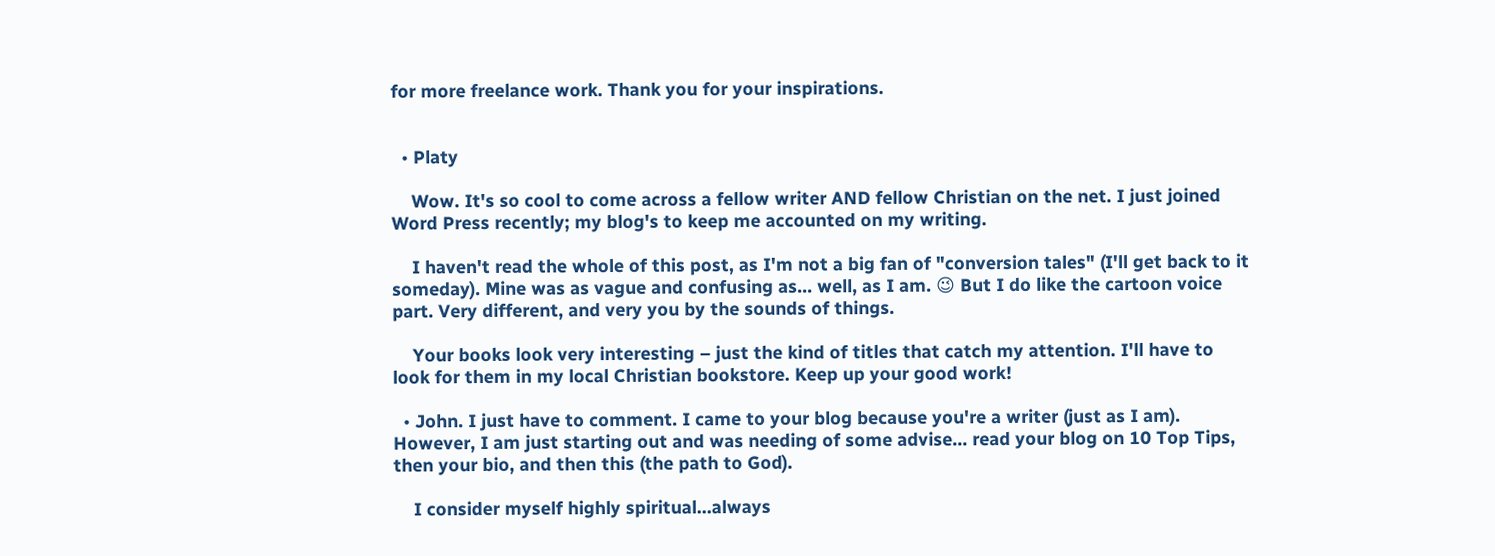for more freelance work. Thank you for your inspirations.


  • Platy

    Wow. It's so cool to come across a fellow writer AND fellow Christian on the net. I just joined Word Press recently; my blog's to keep me accounted on my writing.

    I haven't read the whole of this post, as I'm not a big fan of "conversion tales" (I'll get back to it someday). Mine was as vague and confusing as… well, as I am. 😉 But I do like the cartoon voice part. Very different, and very you by the sounds of things.

    Your books look very interesting – just the kind of titles that catch my attention. I'll have to look for them in my local Christian bookstore. Keep up your good work!

  • John. I just have to comment. I came to your blog because you're a writer (just as I am). However, I am just starting out and was needing of some advise… read your blog on 10 Top Tips, then your bio, and then this (the path to God).

    I consider myself highly spiritual…always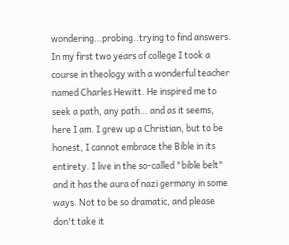wondering…probing..trying to find answers. In my first two years of college I took a course in theology with a wonderful teacher named Charles Hewitt. He inspired me to seek a path, any path… and as it seems, here I am. I grew up a Christian, but to be honest, I cannot embrace the Bible in its entirety. I live in the so-called "bible belt" and it has the aura of nazi germany in some ways. Not to be so dramatic, and please don't take it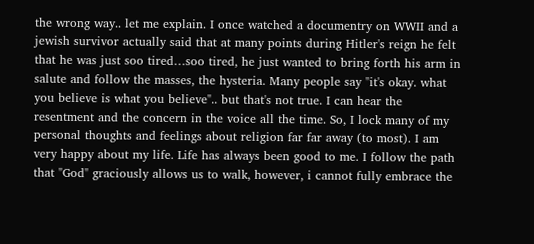the wrong way.. let me explain. I once watched a documentry on WWII and a jewish survivor actually said that at many points during Hitler's reign he felt that he was just soo tired…soo tired, he just wanted to bring forth his arm in salute and follow the masses, the hysteria. Many people say "it's okay. what you believe is what you believe".. but that's not true. I can hear the resentment and the concern in the voice all the time. So, I lock many of my personal thoughts and feelings about religion far far away (to most). I am very happy about my life. Life has always been good to me. I follow the path that "God" graciously allows us to walk, however, i cannot fully embrace the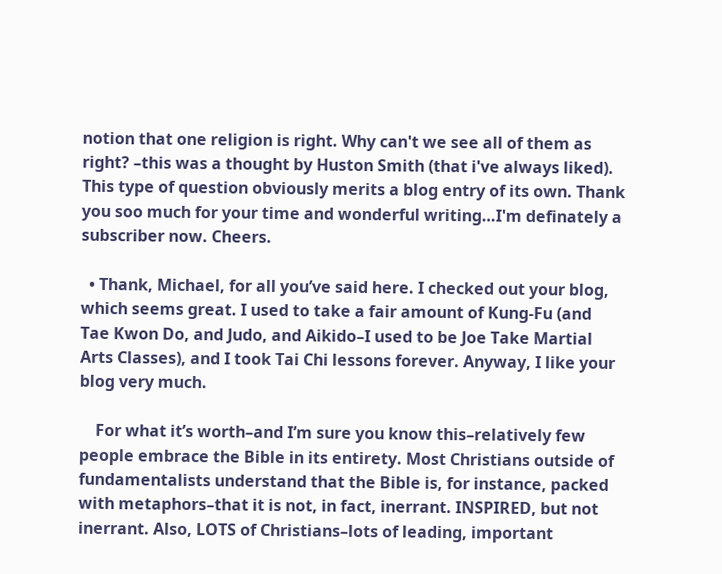notion that one religion is right. Why can't we see all of them as right? –this was a thought by Huston Smith (that i've always liked). This type of question obviously merits a blog entry of its own. Thank you soo much for your time and wonderful writing…I'm definately a subscriber now. Cheers.

  • Thank, Michael, for all you’ve said here. I checked out your blog, which seems great. I used to take a fair amount of Kung-Fu (and Tae Kwon Do, and Judo, and Aikido–I used to be Joe Take Martial Arts Classes), and I took Tai Chi lessons forever. Anyway, I like your blog very much.

    For what it’s worth–and I’m sure you know this–relatively few people embrace the Bible in its entirety. Most Christians outside of fundamentalists understand that the Bible is, for instance, packed with metaphors–that it is not, in fact, inerrant. INSPIRED, but not inerrant. Also, LOTS of Christians–lots of leading, important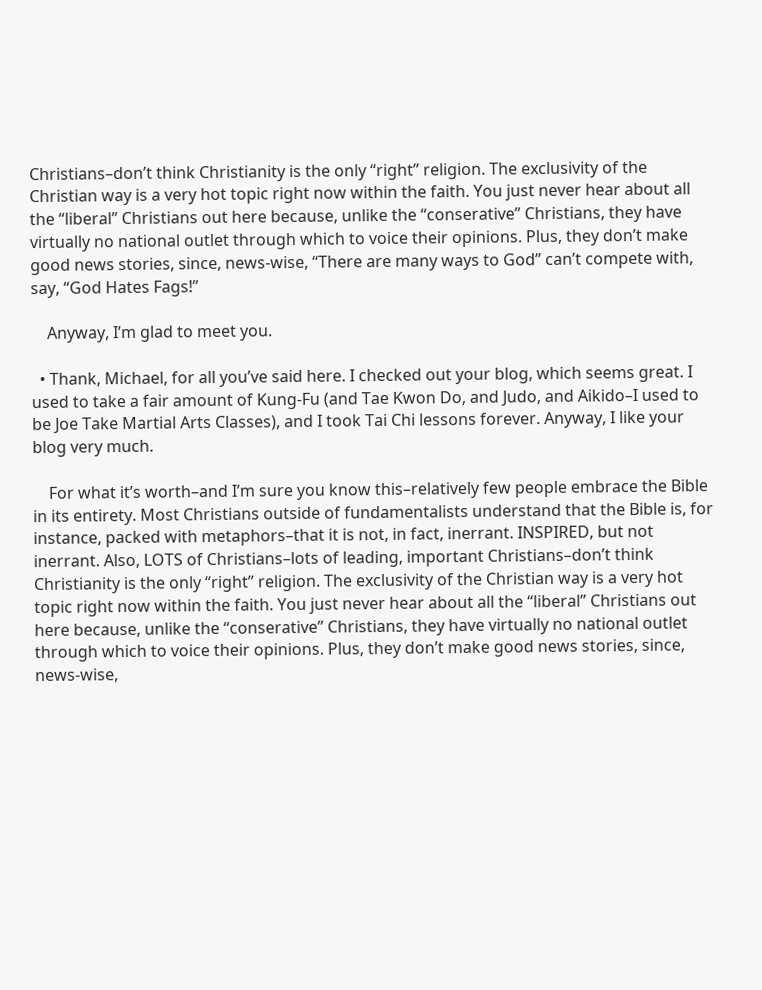Christians–don’t think Christianity is the only “right” religion. The exclusivity of the Christian way is a very hot topic right now within the faith. You just never hear about all the “liberal” Christians out here because, unlike the “conserative” Christians, they have virtually no national outlet through which to voice their opinions. Plus, they don’t make good news stories, since, news-wise, “There are many ways to God” can’t compete with, say, “God Hates Fags!”

    Anyway, I’m glad to meet you.

  • Thank, Michael, for all you’ve said here. I checked out your blog, which seems great. I used to take a fair amount of Kung-Fu (and Tae Kwon Do, and Judo, and Aikido–I used to be Joe Take Martial Arts Classes), and I took Tai Chi lessons forever. Anyway, I like your blog very much.

    For what it’s worth–and I’m sure you know this–relatively few people embrace the Bible in its entirety. Most Christians outside of fundamentalists understand that the Bible is, for instance, packed with metaphors–that it is not, in fact, inerrant. INSPIRED, but not inerrant. Also, LOTS of Christians–lots of leading, important Christians–don’t think Christianity is the only “right” religion. The exclusivity of the Christian way is a very hot topic right now within the faith. You just never hear about all the “liberal” Christians out here because, unlike the “conserative” Christians, they have virtually no national outlet through which to voice their opinions. Plus, they don’t make good news stories, since, news-wise,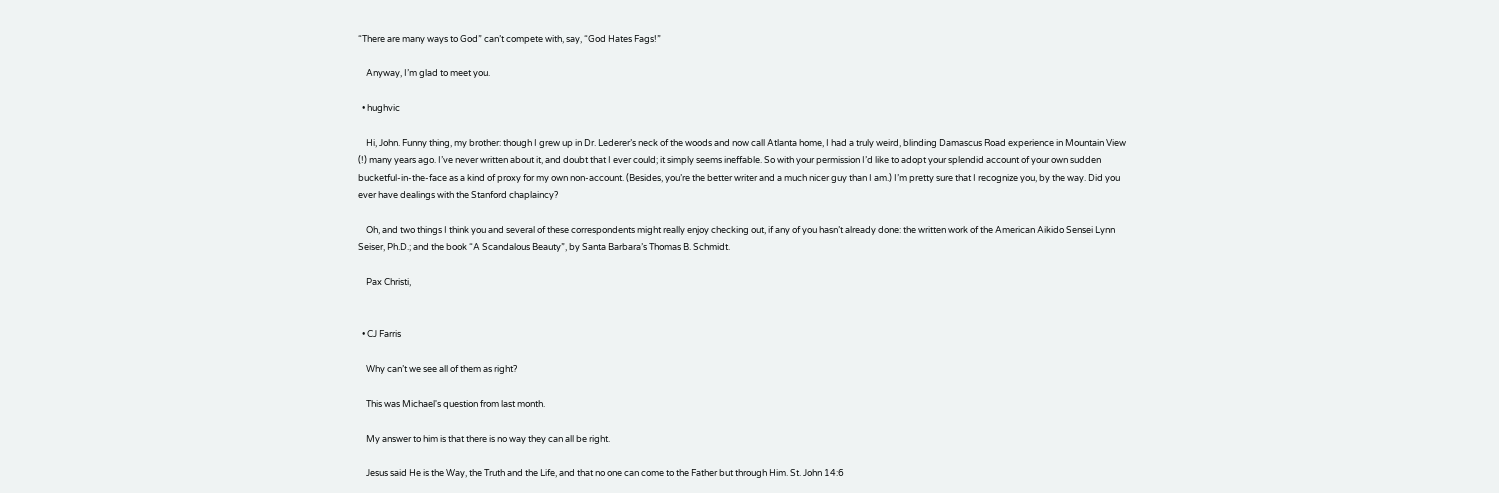“There are many ways to God” can’t compete with, say, “God Hates Fags!”

    Anyway, I’m glad to meet you.

  • hughvic

    Hi, John. Funny thing, my brother: though I grew up in Dr. Lederer’s neck of the woods and now call Atlanta home, I had a truly weird, blinding Damascus Road experience in Mountain View (!) many years ago. I’ve never written about it, and doubt that I ever could; it simply seems ineffable. So with your permission I’d like to adopt your splendid account of your own sudden bucketful-in-the-face as a kind of proxy for my own non-account. (Besides, you’re the better writer and a much nicer guy than I am.) I’m pretty sure that I recognize you, by the way. Did you ever have dealings with the Stanford chaplaincy?

    Oh, and two things I think you and several of these correspondents might really enjoy checking out, if any of you hasn’t already done: the written work of the American Aikido Sensei Lynn Seiser, Ph.D.; and the book “A Scandalous Beauty”, by Santa Barbara’s Thomas B. Schmidt.

    Pax Christi,


  • CJ Farris

    Why can’t we see all of them as right?

    This was Michael's question from last month.

    My answer to him is that there is no way they can all be right.

    Jesus said He is the Way, the Truth and the Life, and that no one can come to the Father but through Him. St. John 14:6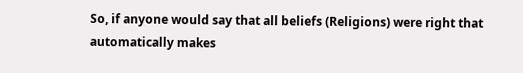So, if anyone would say that all beliefs (Religions) were right that automatically makes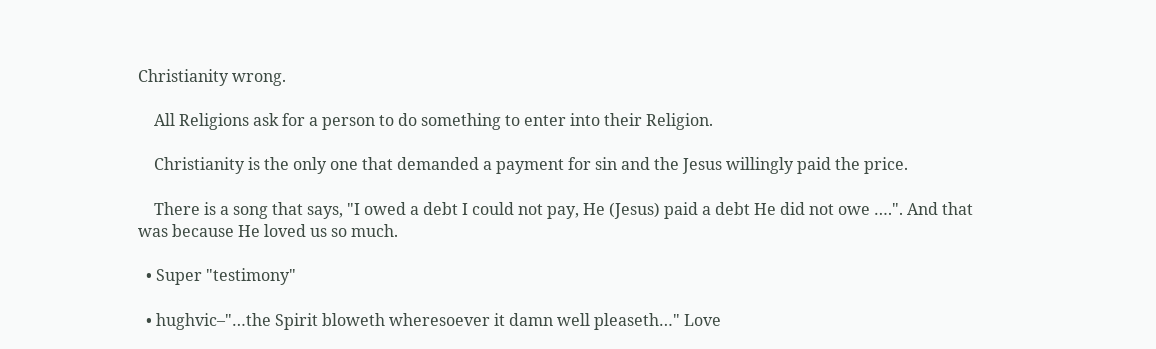Christianity wrong.

    All Religions ask for a person to do something to enter into their Religion.

    Christianity is the only one that demanded a payment for sin and the Jesus willingly paid the price.

    There is a song that says, "I owed a debt I could not pay, He (Jesus) paid a debt He did not owe ….". And that was because He loved us so much.

  • Super "testimony"

  • hughvic–"…the Spirit bloweth wheresoever it damn well pleaseth…" Love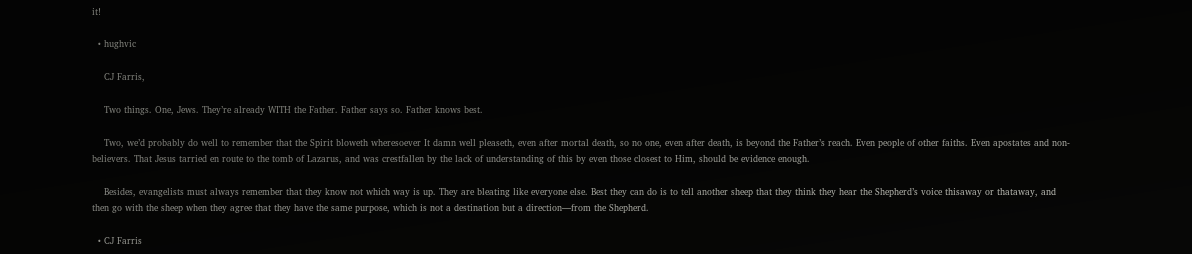it!

  • hughvic

    CJ Farris,

    Two things. One, Jews. They’re already WITH the Father. Father says so. Father knows best.

    Two, we’d probably do well to remember that the Spirit bloweth wheresoever It damn well pleaseth, even after mortal death, so no one, even after death, is beyond the Father’s reach. Even people of other faiths. Even apostates and non-believers. That Jesus tarried en route to the tomb of Lazarus, and was crestfallen by the lack of understanding of this by even those closest to Him, should be evidence enough.

    Besides, evangelists must always remember that they know not which way is up. They are bleating like everyone else. Best they can do is to tell another sheep that they think they hear the Shepherd’s voice thisaway or thataway, and then go with the sheep when they agree that they have the same purpose, which is not a destination but a direction—from the Shepherd.

  • CJ Farris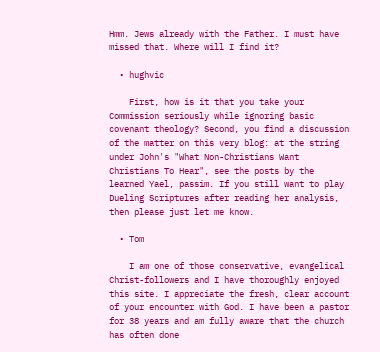Hmm. Jews already with the Father. I must have missed that. Where will I find it?

  • hughvic

    First, how is it that you take your Commission seriously while ignoring basic covenant theology? Second, you find a discussion of the matter on this very blog: at the string under John's "What Non-Christians Want Christians To Hear", see the posts by the learned Yael, passim. If you still want to play Dueling Scriptures after reading her analysis, then please just let me know.

  • Tom

    I am one of those conservative, evangelical Christ-followers and I have thoroughly enjoyed this site. I appreciate the fresh, clear account of your encounter with God. I have been a pastor for 38 years and am fully aware that the church has often done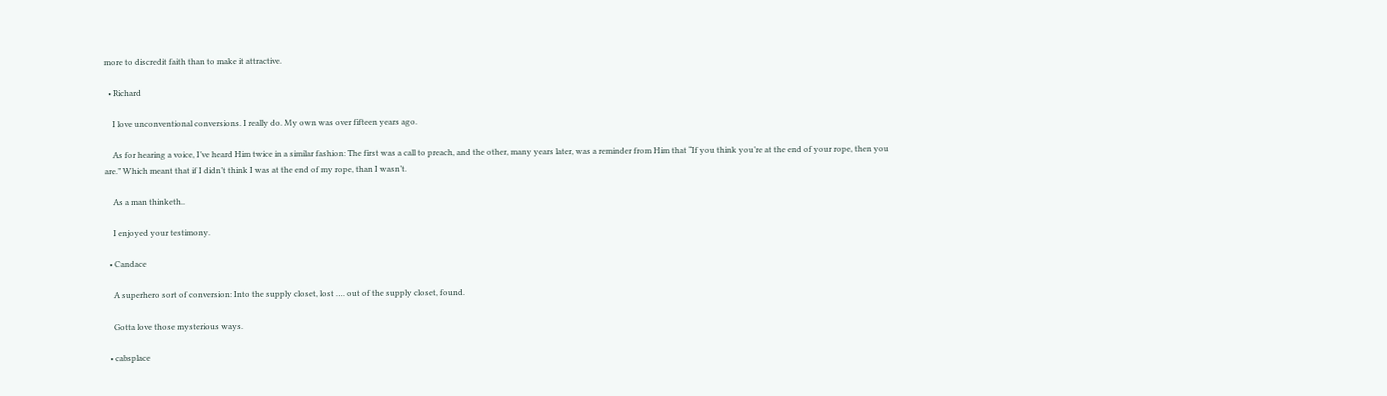more to discredit faith than to make it attractive.

  • Richard

    I love unconventional conversions. I really do. My own was over fifteen years ago.

    As for hearing a voice, I’ve heard Him twice in a similar fashion: The first was a call to preach, and the other, many years later, was a reminder from Him that “If you think you’re at the end of your rope, then you are.” Which meant that if I didn’t think I was at the end of my rope, than I wasn’t.

    As a man thinketh..

    I enjoyed your testimony.

  • Candace

    A superhero sort of conversion: Into the supply closet, lost …. out of the supply closet, found.

    Gotta love those mysterious ways.

  • cabsplace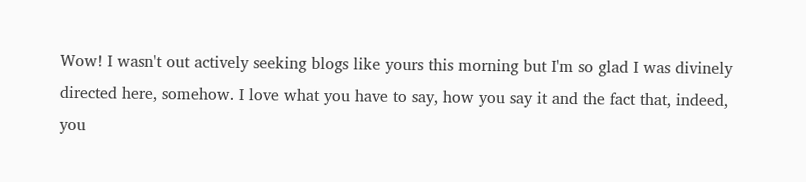Wow! I wasn't out actively seeking blogs like yours this morning but I'm so glad I was divinely directed here, somehow. I love what you have to say, how you say it and the fact that, indeed, you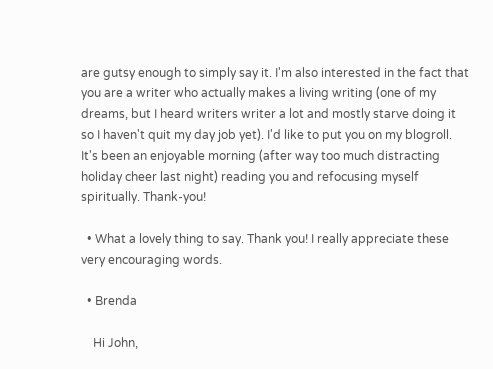are gutsy enough to simply say it. I'm also interested in the fact that you are a writer who actually makes a living writing (one of my dreams, but I heard writers writer a lot and mostly starve doing it so I haven't quit my day job yet). I'd like to put you on my blogroll. It's been an enjoyable morning (after way too much distracting holiday cheer last night) reading you and refocusing myself spiritually. Thank-you!

  • What a lovely thing to say. Thank you! I really appreciate these very encouraging words.

  • Brenda

    Hi John,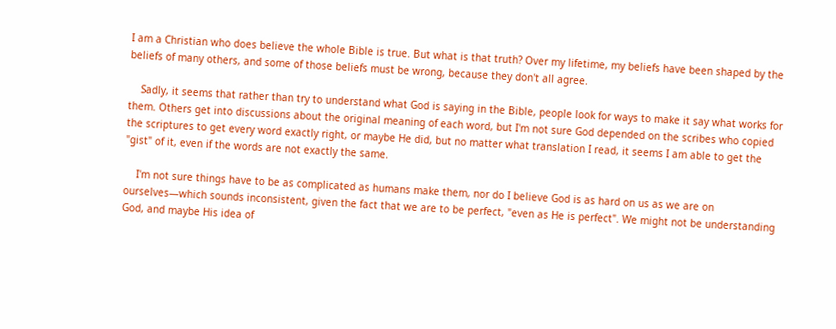I am a Christian who does believe the whole Bible is true. But what is that truth? Over my lifetime, my beliefs have been shaped by the beliefs of many others, and some of those beliefs must be wrong, because they don't all agree.

    Sadly, it seems that rather than try to understand what God is saying in the Bible, people look for ways to make it say what works for them. Others get into discussions about the original meaning of each word, but I'm not sure God depended on the scribes who copied the scriptures to get every word exactly right, or maybe He did, but no matter what translation I read, it seems I am able to get the "gist" of it, even if the words are not exactly the same.

    I'm not sure things have to be as complicated as humans make them, nor do I believe God is as hard on us as we are on ourselves—which sounds inconsistent, given the fact that we are to be perfect, "even as He is perfect". We might not be understanding God, and maybe His idea of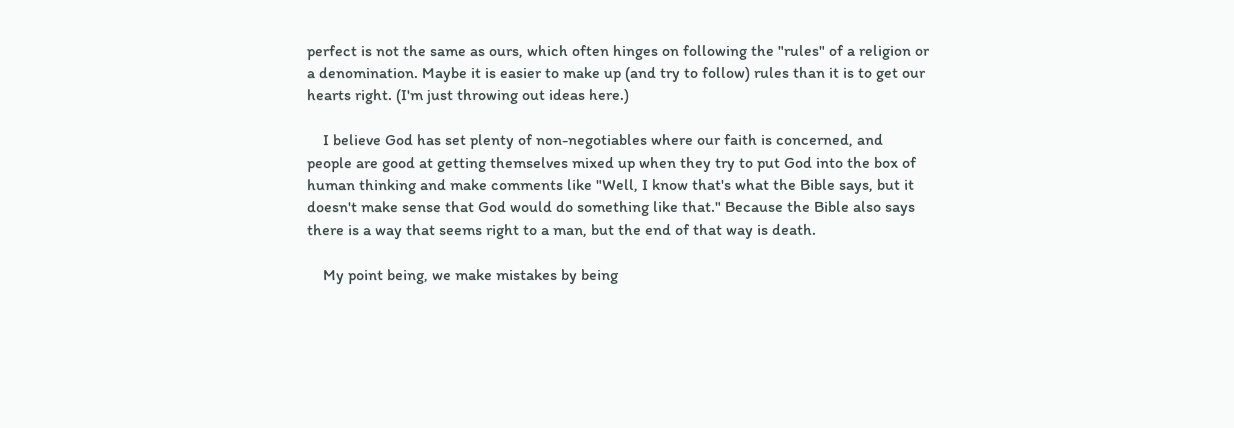perfect is not the same as ours, which often hinges on following the "rules" of a religion or a denomination. Maybe it is easier to make up (and try to follow) rules than it is to get our hearts right. (I'm just throwing out ideas here.)

    I believe God has set plenty of non-negotiables where our faith is concerned, and people are good at getting themselves mixed up when they try to put God into the box of human thinking and make comments like "Well, I know that's what the Bible says, but it doesn't make sense that God would do something like that." Because the Bible also says there is a way that seems right to a man, but the end of that way is death.

    My point being, we make mistakes by being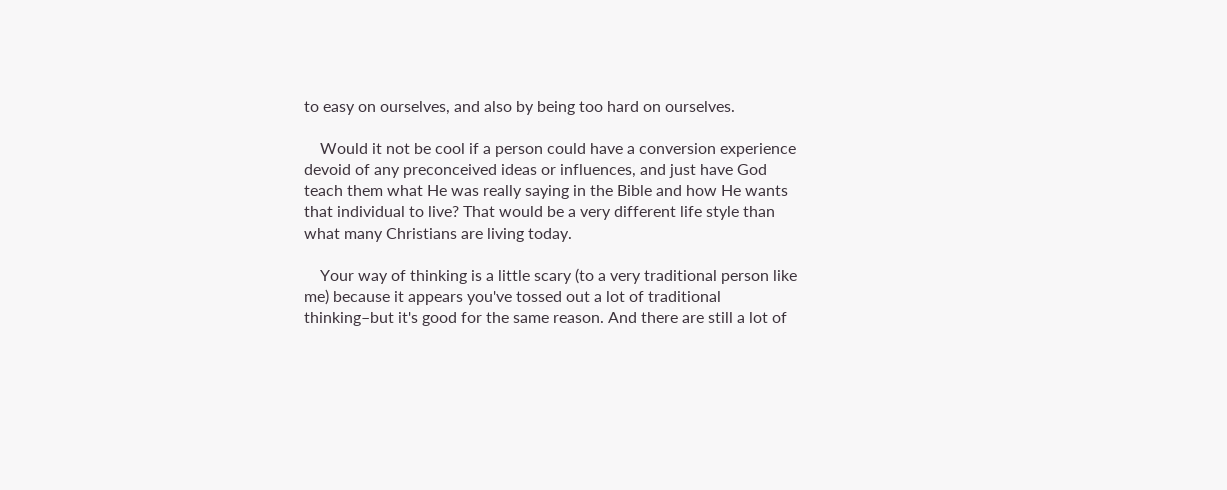to easy on ourselves, and also by being too hard on ourselves.

    Would it not be cool if a person could have a conversion experience devoid of any preconceived ideas or influences, and just have God teach them what He was really saying in the Bible and how He wants that individual to live? That would be a very different life style than what many Christians are living today.

    Your way of thinking is a little scary (to a very traditional person like me) because it appears you've tossed out a lot of traditional thinking–but it's good for the same reason. And there are still a lot of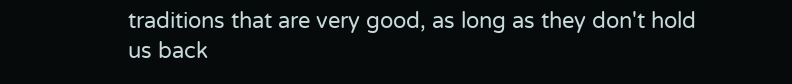traditions that are very good, as long as they don't hold us back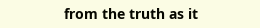from the truth as it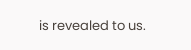is revealed to us.